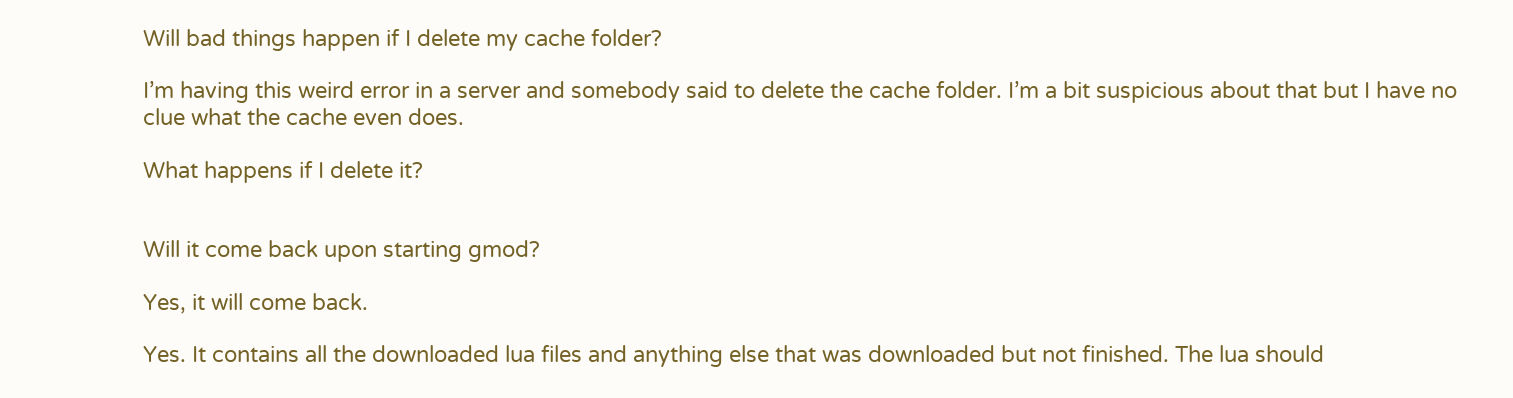Will bad things happen if I delete my cache folder?

I’m having this weird error in a server and somebody said to delete the cache folder. I’m a bit suspicious about that but I have no clue what the cache even does.

What happens if I delete it?


Will it come back upon starting gmod?

Yes, it will come back.

Yes. It contains all the downloaded lua files and anything else that was downloaded but not finished. The lua should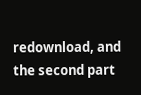redownload, and the second part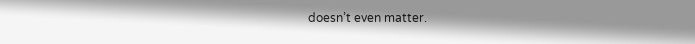doesn’t even matter.